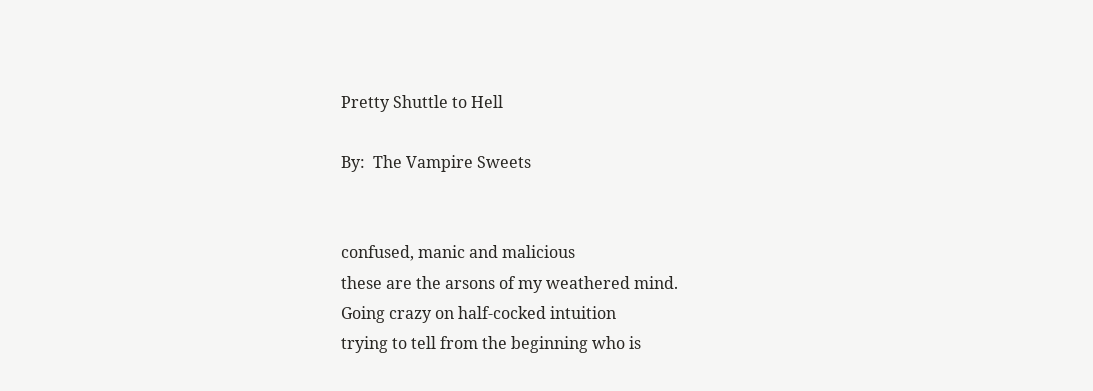Pretty Shuttle to Hell

By:  The Vampire Sweets


confused, manic and malicious
these are the arsons of my weathered mind.
Going crazy on half-cocked intuition
trying to tell from the beginning who is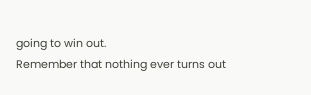going to win out.
Remember that nothing ever turns out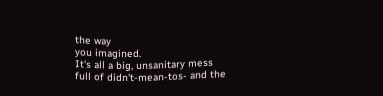the way
you imagined.
It's all a big, unsanitary mess
full of didn't-mean-tos- and the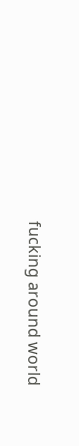fucking around world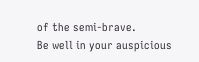of the semi-brave.
Be well in your auspicious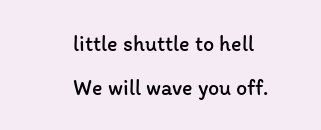little shuttle to hell
We will wave you off.